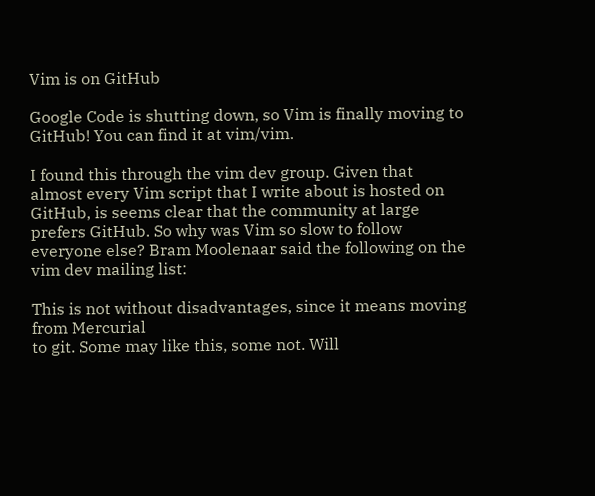Vim is on GitHub

Google Code is shutting down, so Vim is finally moving to GitHub! You can find it at vim/vim.

I found this through the vim dev group. Given that almost every Vim script that I write about is hosted on GitHub, is seems clear that the community at large prefers GitHub. So why was Vim so slow to follow everyone else? Bram Moolenaar said the following on the vim dev mailing list:

This is not without disadvantages, since it means moving from Mercurial
to git. Some may like this, some not. Will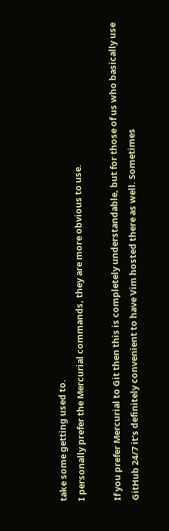take some getting used to.
I personally prefer the Mercurial commands, they are more obvious to use.

If you prefer Mercurial to Git then this is completely understandable, but for those of us who basically use GitHub 24/7 it’s definitely convenient to have Vim hosted there as well. Sometimes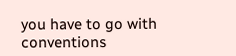you have to go with conventions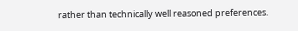rather than technically well reasoned preferences.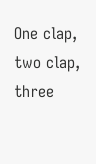One clap, two clap, three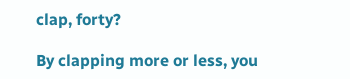clap, forty?

By clapping more or less, you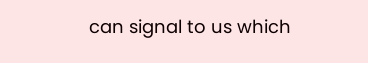can signal to us which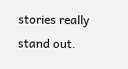stories really stand out.